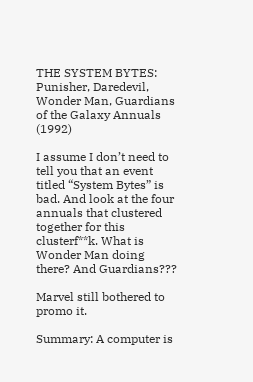THE SYSTEM BYTES: Punisher, Daredevil, Wonder Man, Guardians of the Galaxy Annuals (1992)

I assume I don’t need to tell you that an event titled “System Bytes” is bad. And look at the four annuals that clustered together for this clusterf**k. What is Wonder Man doing there? And Guardians???

Marvel still bothered to promo it.

Summary: A computer is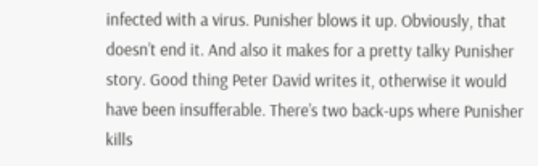infected with a virus. Punisher blows it up. Obviously, that doesn’t end it. And also it makes for a pretty talky Punisher story. Good thing Peter David writes it, otherwise it would have been insufferable. There’s two back-ups where Punisher kills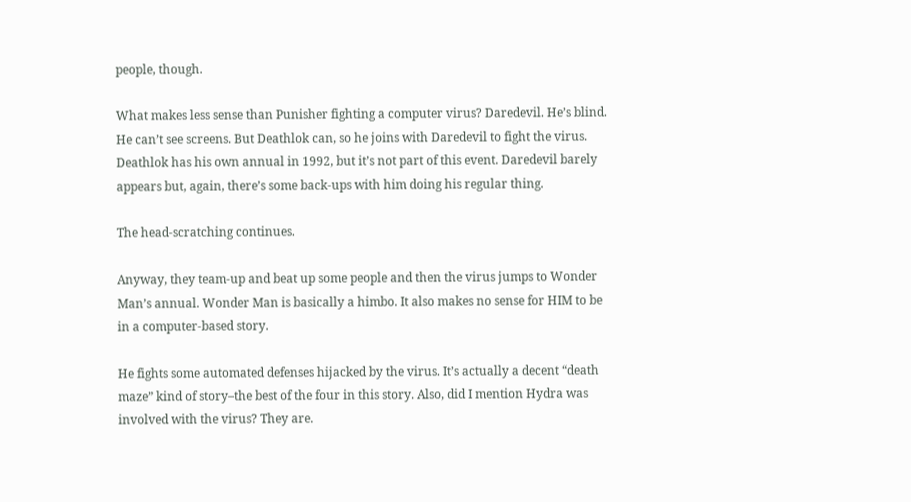people, though.

What makes less sense than Punisher fighting a computer virus? Daredevil. He’s blind. He can’t see screens. But Deathlok can, so he joins with Daredevil to fight the virus. Deathlok has his own annual in 1992, but it’s not part of this event. Daredevil barely appears but, again, there’s some back-ups with him doing his regular thing.

The head-scratching continues.

Anyway, they team-up and beat up some people and then the virus jumps to Wonder Man’s annual. Wonder Man is basically a himbo. It also makes no sense for HIM to be in a computer-based story.

He fights some automated defenses hijacked by the virus. It’s actually a decent “death maze” kind of story–the best of the four in this story. Also, did I mention Hydra was involved with the virus? They are.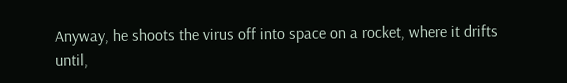Anyway, he shoots the virus off into space on a rocket, where it drifts until,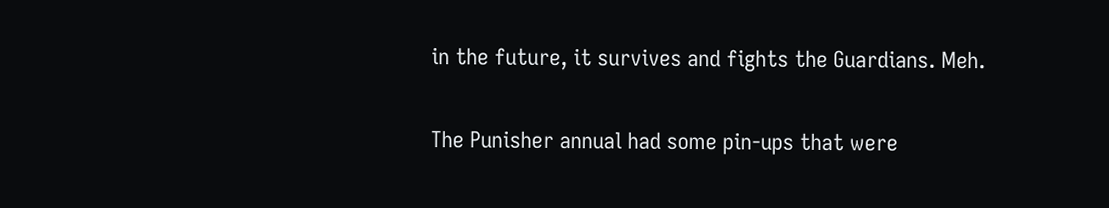in the future, it survives and fights the Guardians. Meh.

The Punisher annual had some pin-ups that were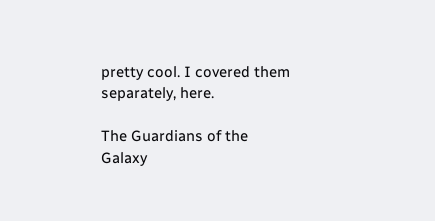pretty cool. I covered them separately, here.

The Guardians of the Galaxy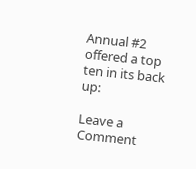Annual #2 offered a top ten in its back up:

Leave a Comment